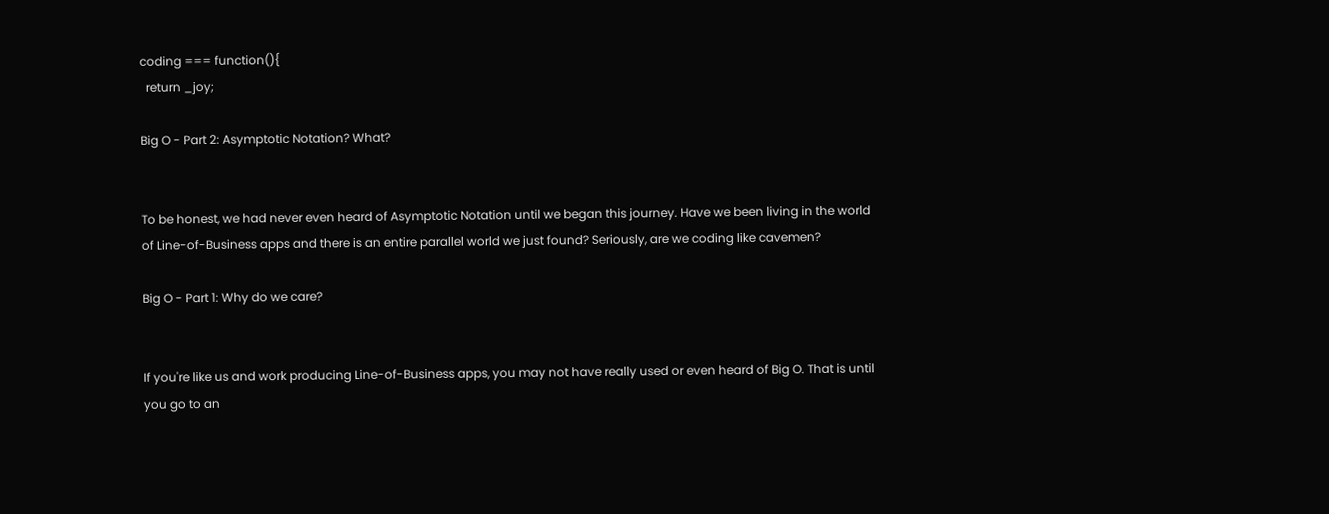coding === function(){
  return _joy;

Big O - Part 2: Asymptotic Notation? What?


To be honest, we had never even heard of Asymptotic Notation until we began this journey. Have we been living in the world of Line-of-Business apps and there is an entire parallel world we just found? Seriously, are we coding like cavemen?

Big O - Part 1: Why do we care?


If you're like us and work producing Line-of-Business apps, you may not have really used or even heard of Big O. That is until you go to an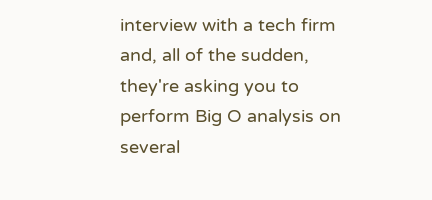interview with a tech firm and, all of the sudden, they're asking you to perform Big O analysis on several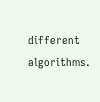different algorithms.